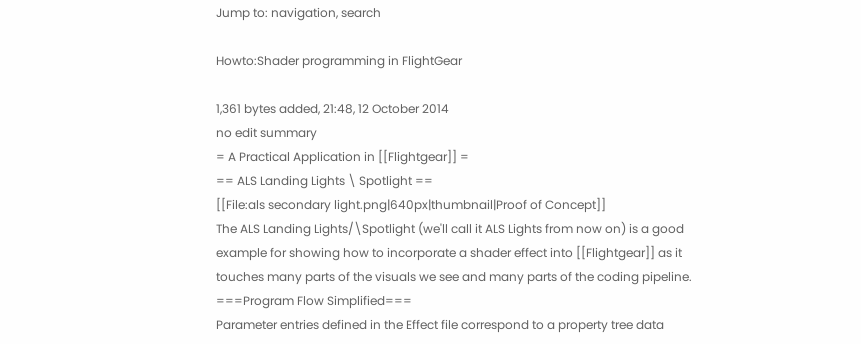Jump to: navigation, search

Howto:Shader programming in FlightGear

1,361 bytes added, 21:48, 12 October 2014
no edit summary
= A Practical Application in [[Flightgear]] =
== ALS Landing Lights \ Spotlight ==
[[File:als secondary light.png|640px|thumbnail|Proof of Concept]]
The ALS Landing Lights/\Spotlight (we'll call it ALS Lights from now on) is a good example for showing how to incorporate a shader effect into [[Flightgear]] as it touches many parts of the visuals we see and many parts of the coding pipeline.
===Program Flow Simplified===
Parameter entries defined in the Effect file correspond to a property tree data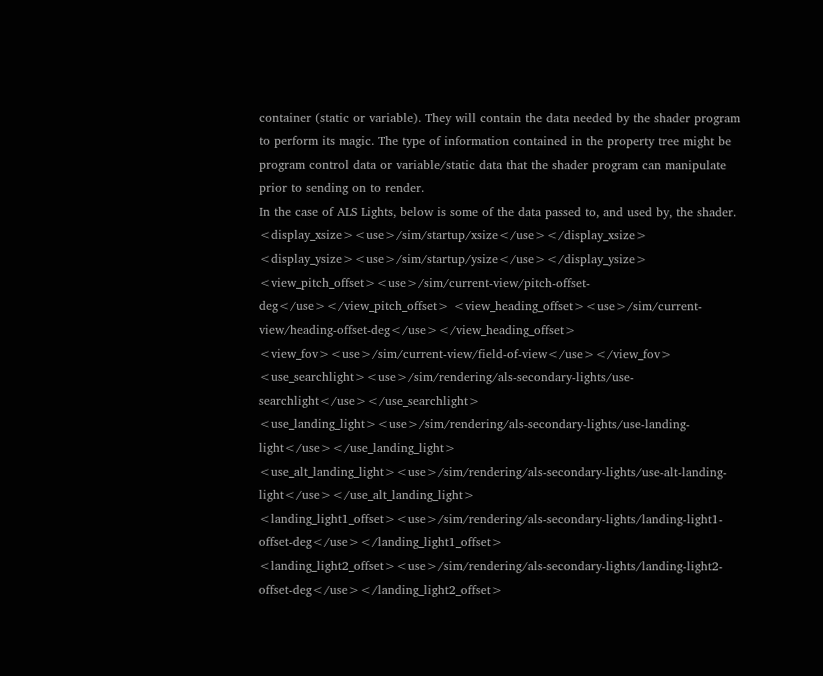container (static or variable). They will contain the data needed by the shader program to perform its magic. The type of information contained in the property tree might be program control data or variable/static data that the shader program can manipulate prior to sending on to render.
In the case of ALS Lights, below is some of the data passed to, and used by, the shader. <display_xsize><use>/sim/startup/xsize</use></display_xsize> <display_ysize><use>/sim/startup/ysize</use></display_ysize> <view_pitch_offset><use>/sim/current-view/pitch-offset-deg</use></view_pitch_offset> <view_heading_offset><use>/sim/current-view/heading-offset-deg</use></view_heading_offset> <view_fov><use>/sim/current-view/field-of-view</use></view_fov> <use_searchlight><use>/sim/rendering/als-secondary-lights/use-searchlight</use></use_searchlight> <use_landing_light><use>/sim/rendering/als-secondary-lights/use-landing-light</use></use_landing_light> <use_alt_landing_light><use>/sim/rendering/als-secondary-lights/use-alt-landing-light</use></use_alt_landing_light> <landing_light1_offset><use>/sim/rendering/als-secondary-lights/landing-light1-offset-deg</use></landing_light1_offset> <landing_light2_offset><use>/sim/rendering/als-secondary-lights/landing-light2-offset-deg</use></landing_light2_offset>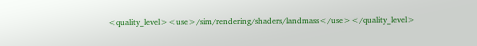<quality_level><use>/sim/rendering/shaders/landmass</use></quality_level>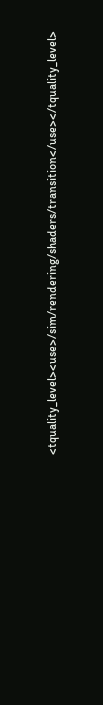<tquality_level><use>/sim/rendering/shaders/transition</use></tquality_level>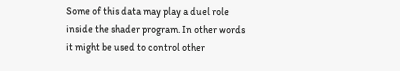Some of this data may play a duel role inside the shader program. In other words it might be used to control other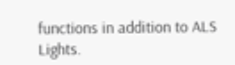functions in addition to ALS Lights.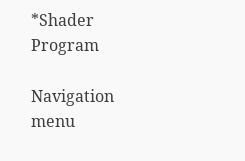*Shader Program

Navigation menu